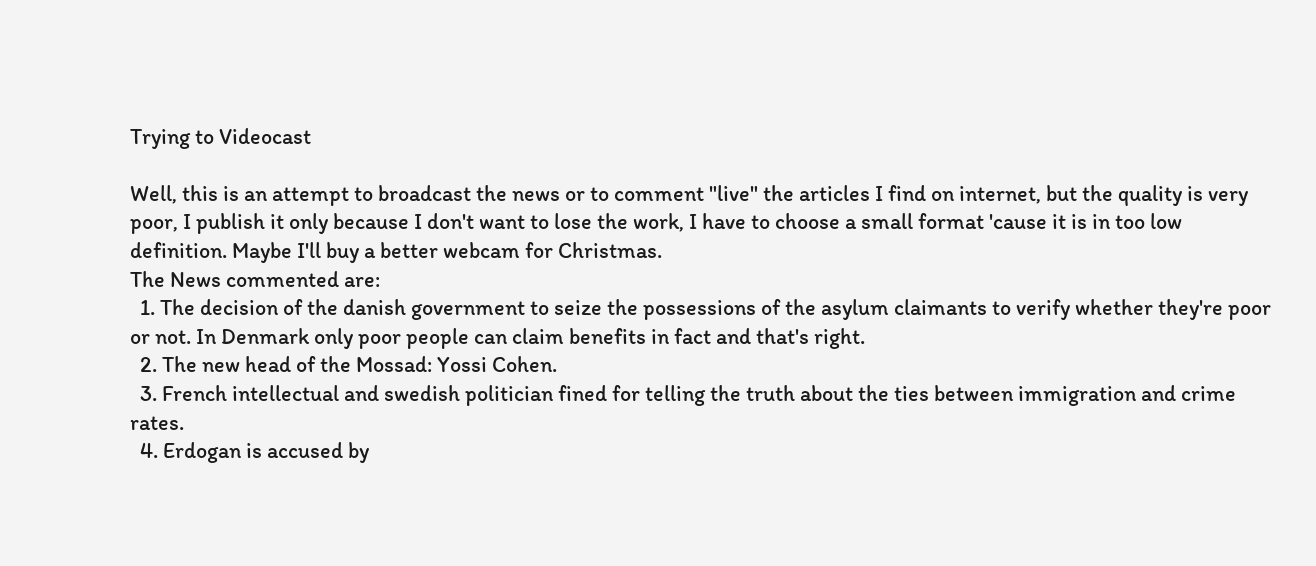Trying to Videocast

Well, this is an attempt to broadcast the news or to comment "live" the articles I find on internet, but the quality is very poor, I publish it only because I don't want to lose the work, I have to choose a small format 'cause it is in too low definition. Maybe I'll buy a better webcam for Christmas.
The News commented are:
  1. The decision of the danish government to seize the possessions of the asylum claimants to verify whether they're poor or not. In Denmark only poor people can claim benefits in fact and that's right.
  2. The new head of the Mossad: Yossi Cohen.
  3. French intellectual and swedish politician fined for telling the truth about the ties between immigration and crime rates.
  4. Erdogan is accused by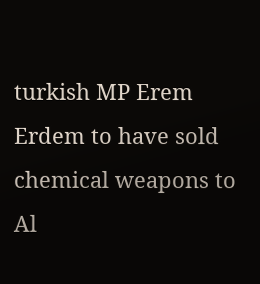turkish MP Erem Erdem to have sold chemical weapons to Al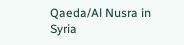Qaeda/Al Nusra in Syria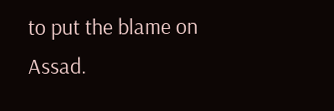to put the blame on Assad.